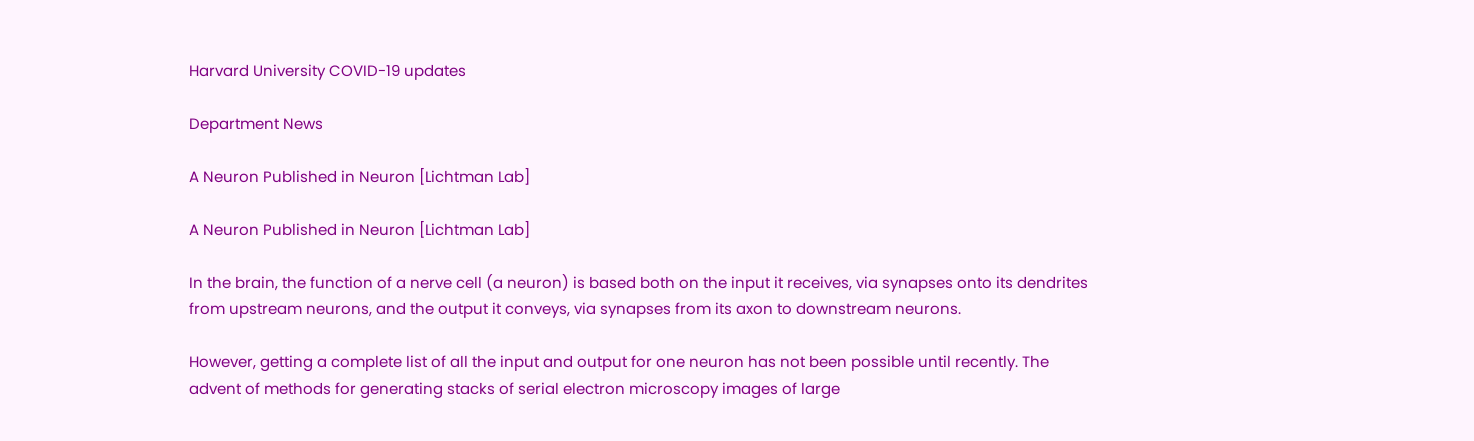Harvard University COVID-19 updates

Department News

A Neuron Published in Neuron [Lichtman Lab]

A Neuron Published in Neuron [Lichtman Lab]

In the brain, the function of a nerve cell (a neuron) is based both on the input it receives, via synapses onto its dendrites from upstream neurons, and the output it conveys, via synapses from its axon to downstream neurons.

However, getting a complete list of all the input and output for one neuron has not been possible until recently. The advent of methods for generating stacks of serial electron microscopy images of large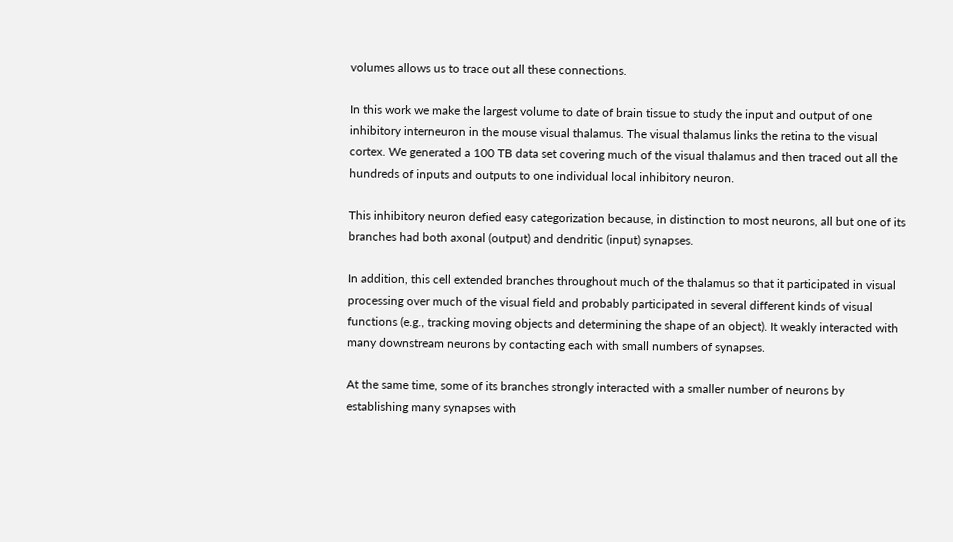volumes allows us to trace out all these connections.

In this work we make the largest volume to date of brain tissue to study the input and output of one inhibitory interneuron in the mouse visual thalamus. The visual thalamus links the retina to the visual cortex. We generated a 100 TB data set covering much of the visual thalamus and then traced out all the hundreds of inputs and outputs to one individual local inhibitory neuron.

This inhibitory neuron defied easy categorization because, in distinction to most neurons, all but one of its branches had both axonal (output) and dendritic (input) synapses.

In addition, this cell extended branches throughout much of the thalamus so that it participated in visual processing over much of the visual field and probably participated in several different kinds of visual functions (e.g., tracking moving objects and determining the shape of an object). It weakly interacted with many downstream neurons by contacting each with small numbers of synapses.

At the same time, some of its branches strongly interacted with a smaller number of neurons by establishing many synapses with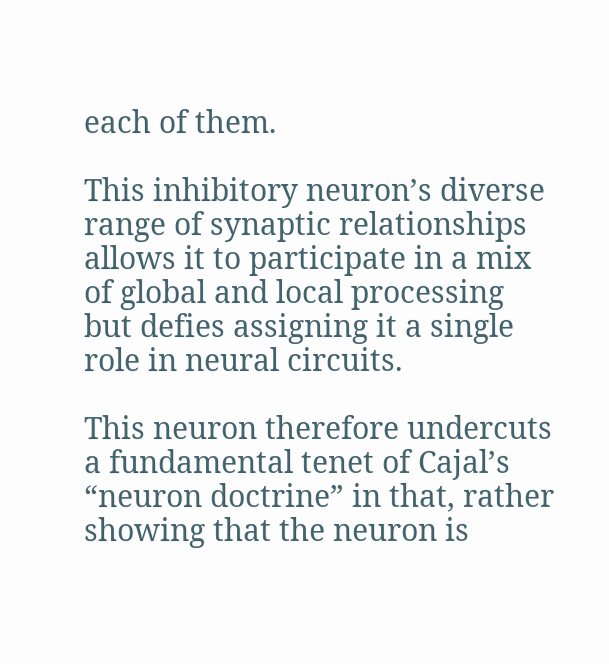each of them.

This inhibitory neuron’s diverse range of synaptic relationships allows it to participate in a mix of global and local processing but defies assigning it a single role in neural circuits.

This neuron therefore undercuts a fundamental tenet of Cajal’s “neuron doctrine” in that, rather showing that the neuron is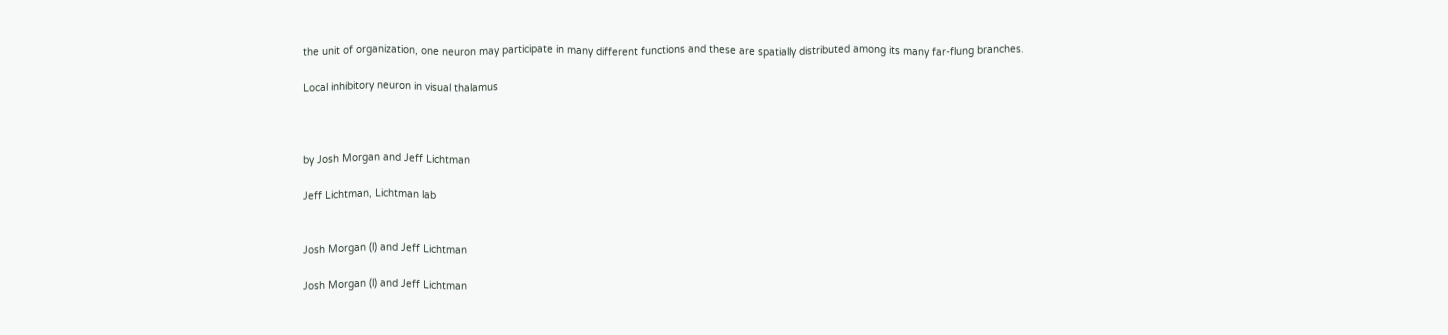the unit of organization, one neuron may participate in many different functions and these are spatially distributed among its many far-flung branches.

Local inhibitory neuron in visual thalamus



by Josh Morgan and Jeff Lichtman

Jeff Lichtman, Lichtman lab


Josh Morgan (l) and Jeff Lichtman

Josh Morgan (l) and Jeff Lichtman